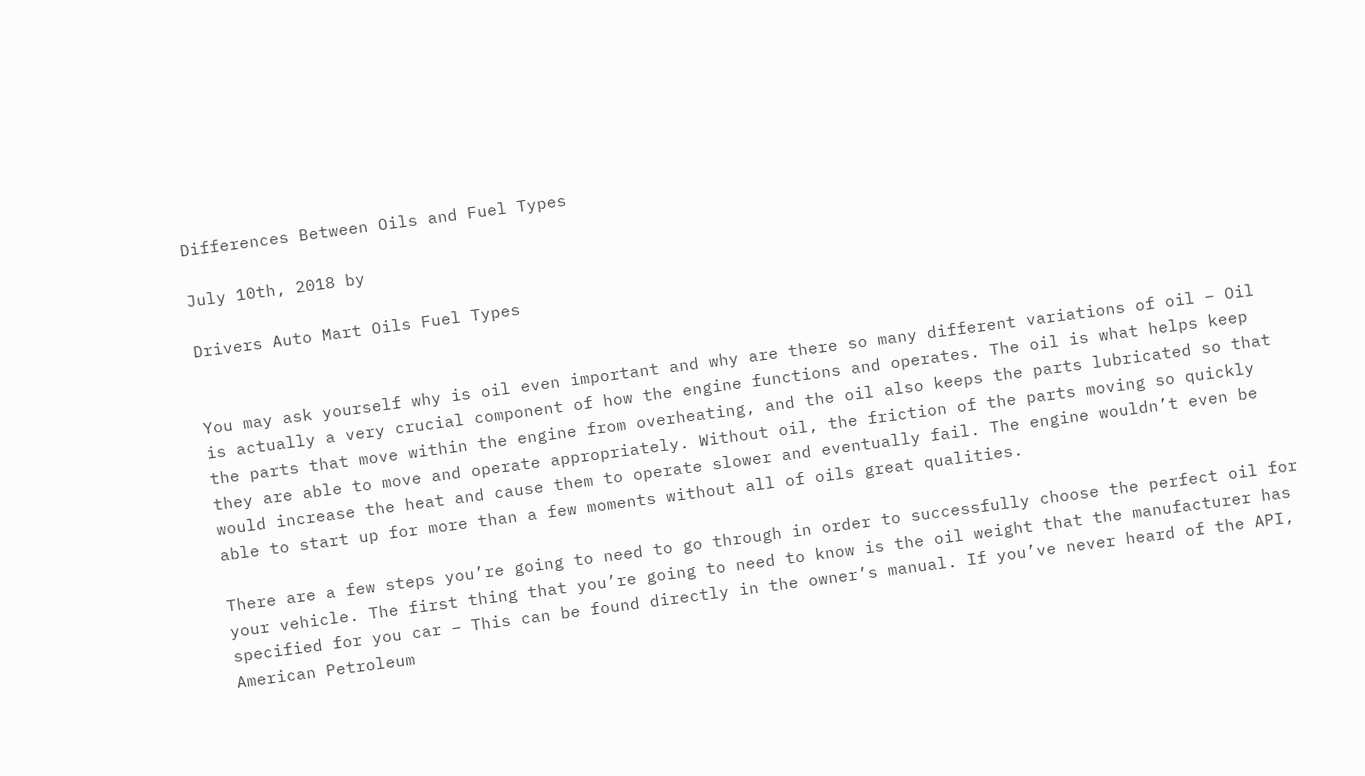Differences Between Oils and Fuel Types

July 10th, 2018 by

Drivers Auto Mart Oils Fuel Types


You may ask yourself why is oil even important and why are there so many different variations of oil – Oil is actually a very crucial component of how the engine functions and operates. The oil is what helps keep the parts that move within the engine from overheating, and the oil also keeps the parts lubricated so that they are able to move and operate appropriately. Without oil, the friction of the parts moving so quickly would increase the heat and cause them to operate slower and eventually fail. The engine wouldn’t even be able to start up for more than a few moments without all of oils great qualities.

There are a few steps you’re going to need to go through in order to successfully choose the perfect oil for your vehicle. The first thing that you’re going to need to know is the oil weight that the manufacturer has specified for you car – This can be found directly in the owner’s manual. If you’ve never heard of the API, American Petroleum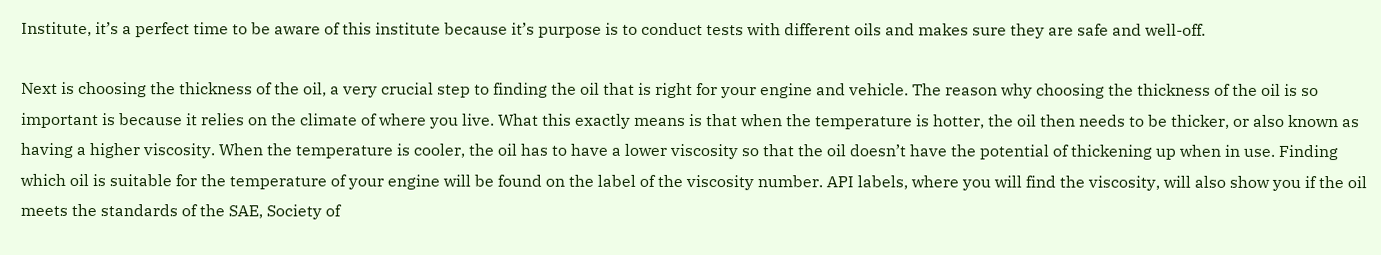Institute, it’s a perfect time to be aware of this institute because it’s purpose is to conduct tests with different oils and makes sure they are safe and well-off.

Next is choosing the thickness of the oil, a very crucial step to finding the oil that is right for your engine and vehicle. The reason why choosing the thickness of the oil is so important is because it relies on the climate of where you live. What this exactly means is that when the temperature is hotter, the oil then needs to be thicker, or also known as having a higher viscosity. When the temperature is cooler, the oil has to have a lower viscosity so that the oil doesn’t have the potential of thickening up when in use. Finding which oil is suitable for the temperature of your engine will be found on the label of the viscosity number. API labels, where you will find the viscosity, will also show you if the oil meets the standards of the SAE, Society of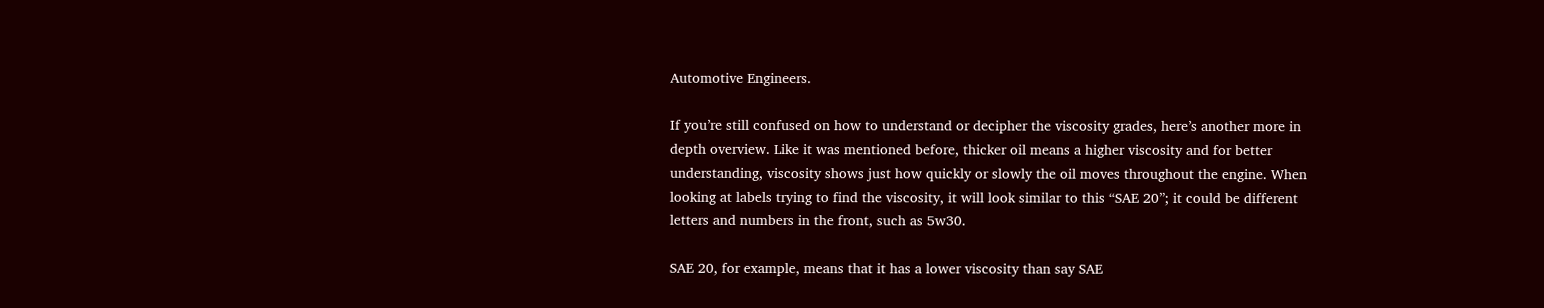Automotive Engineers.

If you’re still confused on how to understand or decipher the viscosity grades, here’s another more in depth overview. Like it was mentioned before, thicker oil means a higher viscosity and for better understanding, viscosity shows just how quickly or slowly the oil moves throughout the engine. When looking at labels trying to find the viscosity, it will look similar to this “SAE 20”; it could be different letters and numbers in the front, such as 5w30.

SAE 20, for example, means that it has a lower viscosity than say SAE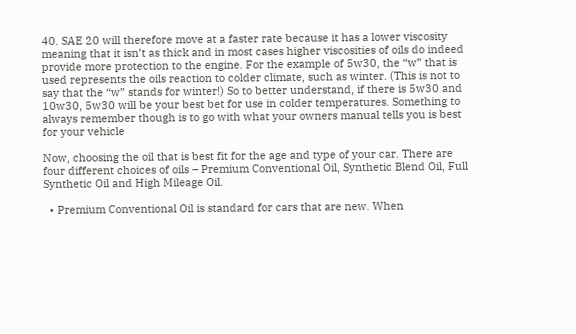40. SAE 20 will therefore move at a faster rate because it has a lower viscosity meaning that it isn’t as thick and in most cases higher viscosities of oils do indeed provide more protection to the engine. For the example of 5w30, the “w” that is used represents the oils reaction to colder climate, such as winter. (This is not to say that the “w” stands for winter!) So to better understand, if there is 5w30 and 10w30, 5w30 will be your best bet for use in colder temperatures. Something to always remember though is to go with what your owners manual tells you is best for your vehicle

Now, choosing the oil that is best fit for the age and type of your car. There are four different choices of oils – Premium Conventional Oil, Synthetic Blend Oil, Full Synthetic Oil and High Mileage Oil.

  • Premium Conventional Oil is standard for cars that are new. When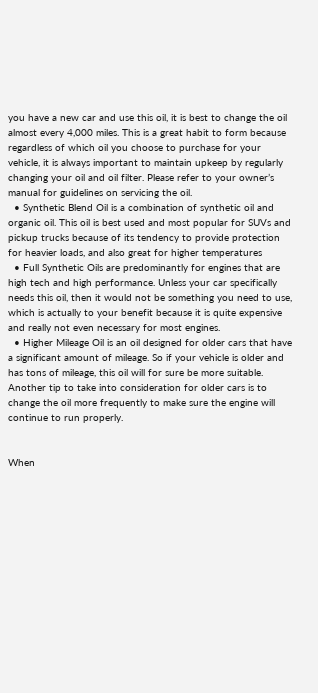you have a new car and use this oil, it is best to change the oil almost every 4,000 miles. This is a great habit to form because regardless of which oil you choose to purchase for your vehicle, it is always important to maintain upkeep by regularly changing your oil and oil filter. Please refer to your owner’s manual for guidelines on servicing the oil.
  • Synthetic Blend Oil is a combination of synthetic oil and organic oil. This oil is best used and most popular for SUVs and pickup trucks because of its tendency to provide protection for heavier loads, and also great for higher temperatures
  • Full Synthetic Oils are predominantly for engines that are high tech and high performance. Unless your car specifically needs this oil, then it would not be something you need to use, which is actually to your benefit because it is quite expensive and really not even necessary for most engines.
  • Higher Mileage Oil is an oil designed for older cars that have a significant amount of mileage. So if your vehicle is older and has tons of mileage, this oil will for sure be more suitable. Another tip to take into consideration for older cars is to change the oil more frequently to make sure the engine will continue to run properly.


When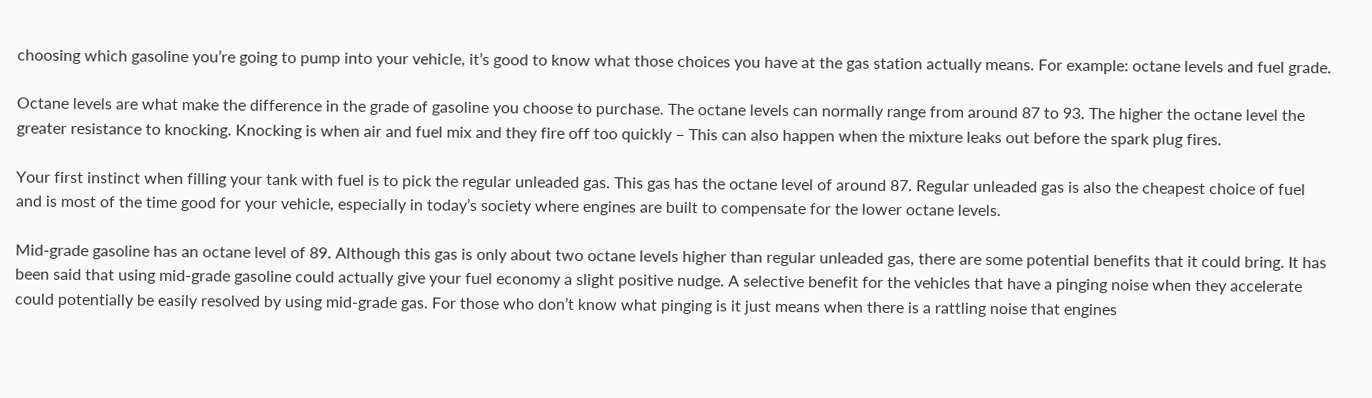choosing which gasoline you’re going to pump into your vehicle, it’s good to know what those choices you have at the gas station actually means. For example: octane levels and fuel grade.

Octane levels are what make the difference in the grade of gasoline you choose to purchase. The octane levels can normally range from around 87 to 93. The higher the octane level the greater resistance to knocking. Knocking is when air and fuel mix and they fire off too quickly – This can also happen when the mixture leaks out before the spark plug fires.

Your first instinct when filling your tank with fuel is to pick the regular unleaded gas. This gas has the octane level of around 87. Regular unleaded gas is also the cheapest choice of fuel and is most of the time good for your vehicle, especially in today’s society where engines are built to compensate for the lower octane levels.

Mid-grade gasoline has an octane level of 89. Although this gas is only about two octane levels higher than regular unleaded gas, there are some potential benefits that it could bring. It has been said that using mid-grade gasoline could actually give your fuel economy a slight positive nudge. A selective benefit for the vehicles that have a pinging noise when they accelerate could potentially be easily resolved by using mid-grade gas. For those who don’t know what pinging is it just means when there is a rattling noise that engines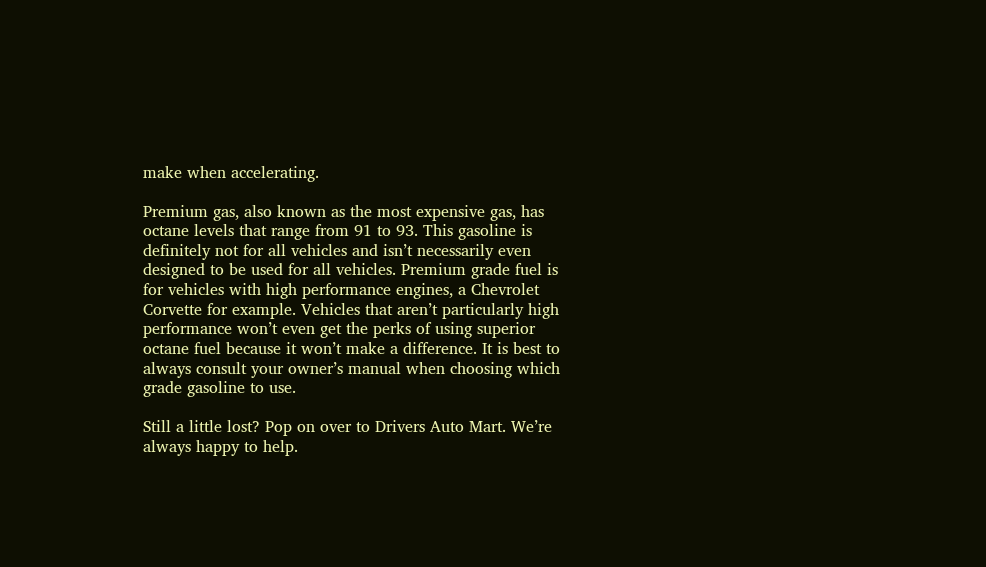make when accelerating.

Premium gas, also known as the most expensive gas, has octane levels that range from 91 to 93. This gasoline is definitely not for all vehicles and isn’t necessarily even designed to be used for all vehicles. Premium grade fuel is for vehicles with high performance engines, a Chevrolet Corvette for example. Vehicles that aren’t particularly high performance won’t even get the perks of using superior octane fuel because it won’t make a difference. It is best to always consult your owner’s manual when choosing which grade gasoline to use.

Still a little lost? Pop on over to Drivers Auto Mart. We’re always happy to help.